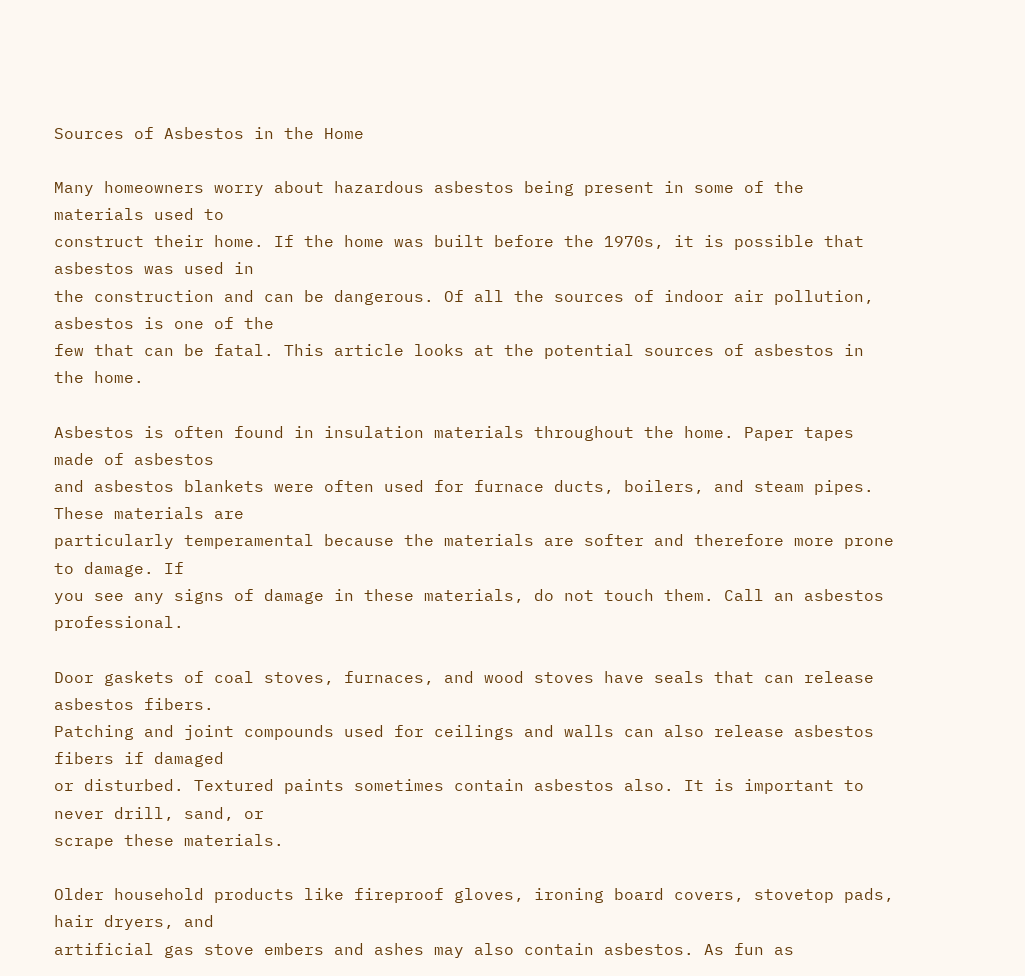Sources of Asbestos in the Home

Many homeowners worry about hazardous asbestos being present in some of the materials used to
construct their home. If the home was built before the 1970s, it is possible that asbestos was used in
the construction and can be dangerous. Of all the sources of indoor air pollution, asbestos is one of the
few that can be fatal. This article looks at the potential sources of asbestos in the home.

Asbestos is often found in insulation materials throughout the home. Paper tapes made of asbestos
and asbestos blankets were often used for furnace ducts, boilers, and steam pipes. These materials are
particularly temperamental because the materials are softer and therefore more prone to damage. If
you see any signs of damage in these materials, do not touch them. Call an asbestos professional.

Door gaskets of coal stoves, furnaces, and wood stoves have seals that can release asbestos fibers.
Patching and joint compounds used for ceilings and walls can also release asbestos fibers if damaged
or disturbed. Textured paints sometimes contain asbestos also. It is important to never drill, sand, or
scrape these materials.

Older household products like fireproof gloves, ironing board covers, stovetop pads, hair dryers, and
artificial gas stove embers and ashes may also contain asbestos. As fun as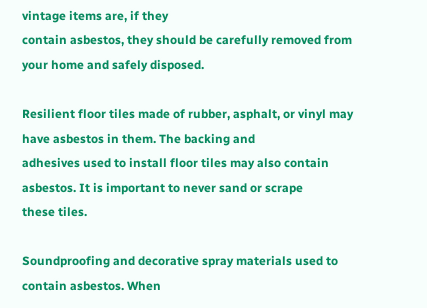vintage items are, if they
contain asbestos, they should be carefully removed from your home and safely disposed.

Resilient floor tiles made of rubber, asphalt, or vinyl may have asbestos in them. The backing and
adhesives used to install floor tiles may also contain asbestos. It is important to never sand or scrape
these tiles.

Soundproofing and decorative spray materials used to contain asbestos. When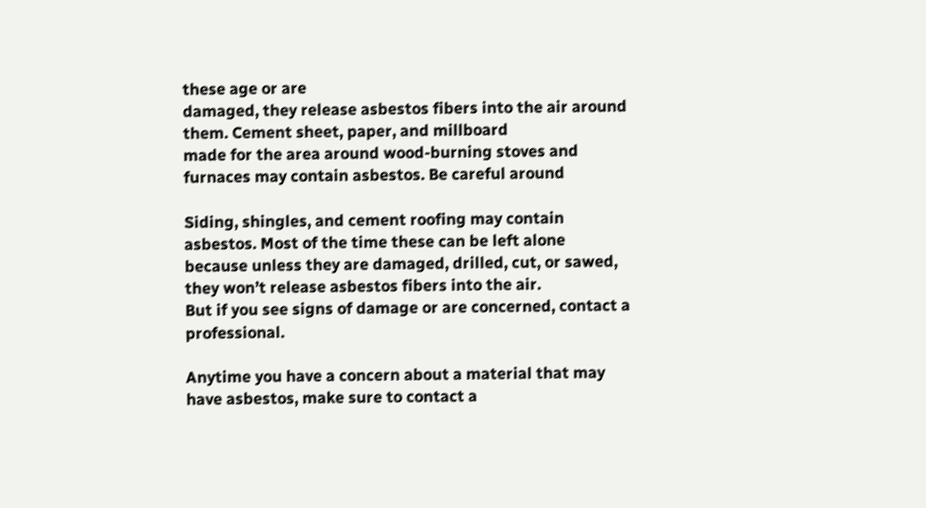these age or are
damaged, they release asbestos fibers into the air around them. Cement sheet, paper, and millboard
made for the area around wood-burning stoves and furnaces may contain asbestos. Be careful around

Siding, shingles, and cement roofing may contain asbestos. Most of the time these can be left alone
because unless they are damaged, drilled, cut, or sawed, they won’t release asbestos fibers into the air.
But if you see signs of damage or are concerned, contact a professional.

Anytime you have a concern about a material that may have asbestos, make sure to contact a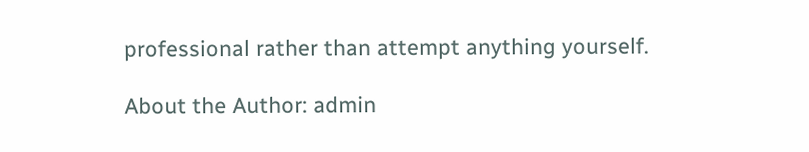professional rather than attempt anything yourself.

About the Author: admin